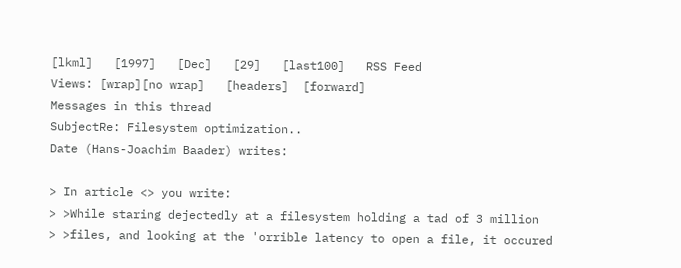[lkml]   [1997]   [Dec]   [29]   [last100]   RSS Feed
Views: [wrap][no wrap]   [headers]  [forward]
Messages in this thread
SubjectRe: Filesystem optimization..
Date (Hans-Joachim Baader) writes:

> In article <> you write:
> >While staring dejectedly at a filesystem holding a tad of 3 million
> >files, and looking at the 'orrible latency to open a file, it occured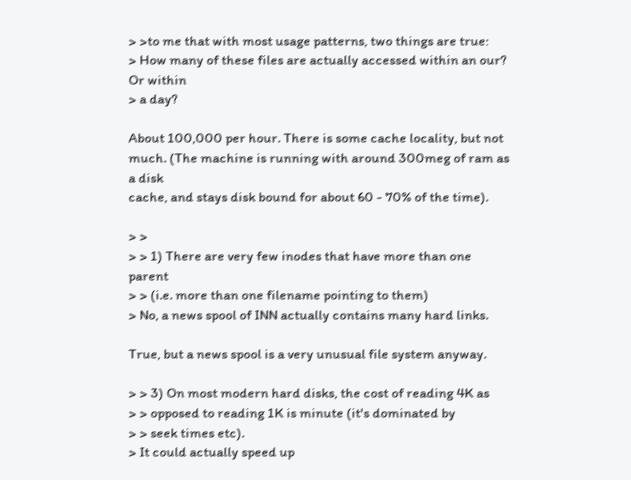> >to me that with most usage patterns, two things are true:
> How many of these files are actually accessed within an our? Or within
> a day?

About 100,000 per hour. There is some cache locality, but not
much. (The machine is running with around 300meg of ram as a disk
cache, and stays disk bound for about 60 - 70% of the time).

> >
> > 1) There are very few inodes that have more than one parent
> > (i.e. more than one filename pointing to them)
> No, a news spool of INN actually contains many hard links.

True, but a news spool is a very unusual file system anyway.

> > 3) On most modern hard disks, the cost of reading 4K as
> > opposed to reading 1K is minute (it's dominated by
> > seek times etc).
> It could actually speed up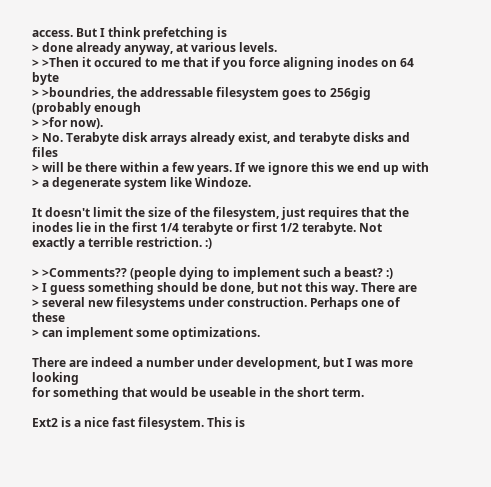access. But I think prefetching is
> done already anyway, at various levels.
> >Then it occured to me that if you force aligning inodes on 64 byte
> >boundries, the addressable filesystem goes to 256gig (probably enough
> >for now).
> No. Terabyte disk arrays already exist, and terabyte disks and files
> will be there within a few years. If we ignore this we end up with
> a degenerate system like Windoze.

It doesn't limit the size of the filesystem, just requires that the
inodes lie in the first 1/4 terabyte or first 1/2 terabyte. Not
exactly a terrible restriction. :)

> >Comments?? (people dying to implement such a beast? :)
> I guess something should be done, but not this way. There are
> several new filesystems under construction. Perhaps one of these
> can implement some optimizations.

There are indeed a number under development, but I was more looking
for something that would be useable in the short term.

Ext2 is a nice fast filesystem. This is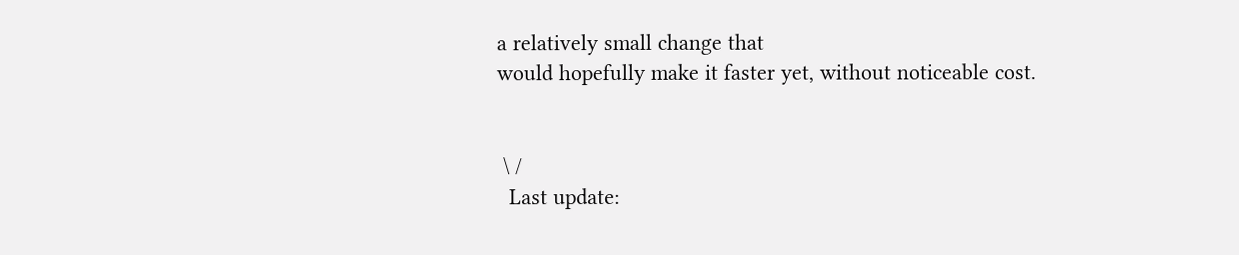a relatively small change that
would hopefully make it faster yet, without noticeable cost.


 \ /
  Last update: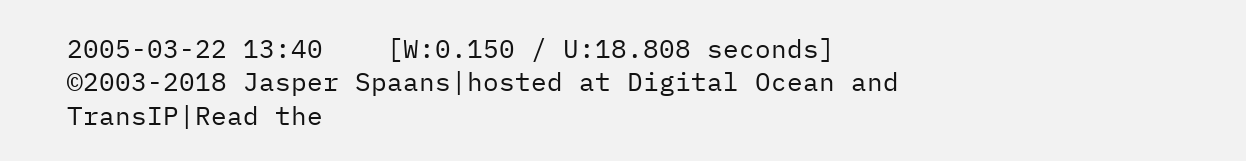2005-03-22 13:40    [W:0.150 / U:18.808 seconds]
©2003-2018 Jasper Spaans|hosted at Digital Ocean and TransIP|Read the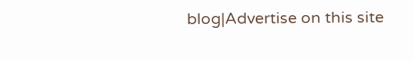blog|Advertise on this site